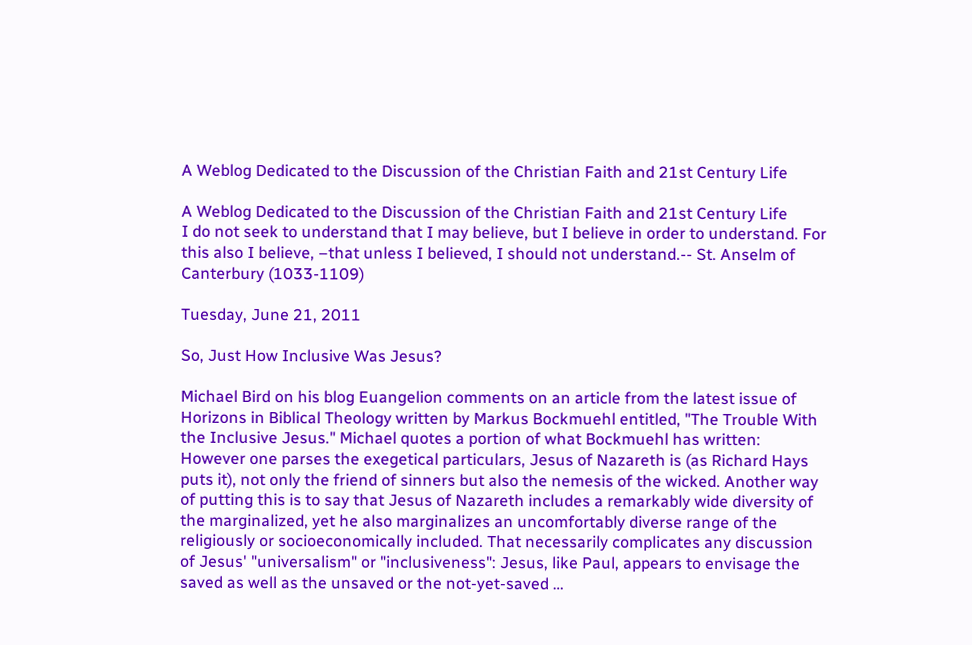A Weblog Dedicated to the Discussion of the Christian Faith and 21st Century Life

A Weblog Dedicated to the Discussion of the Christian Faith and 21st Century Life
I do not seek to understand that I may believe, but I believe in order to understand. For this also I believe, –that unless I believed, I should not understand.-- St. Anselm of Canterbury (1033-1109)

Tuesday, June 21, 2011

So, Just How Inclusive Was Jesus?

Michael Bird on his blog Euangelion comments on an article from the latest issue of Horizons in Biblical Theology written by Markus Bockmuehl entitled, "The Trouble With the Inclusive Jesus." Michael quotes a portion of what Bockmuehl has written:
However one parses the exegetical particulars, Jesus of Nazareth is (as Richard Hays puts it), not only the friend of sinners but also the nemesis of the wicked. Another way of putting this is to say that Jesus of Nazareth includes a remarkably wide diversity of the marginalized, yet he also marginalizes an uncomfortably diverse range of the religiously or socioeconomically included. That necessarily complicates any discussion of Jesus' "universalism" or "inclusiveness": Jesus, like Paul, appears to envisage the saved as well as the unsaved or the not-yet-saved …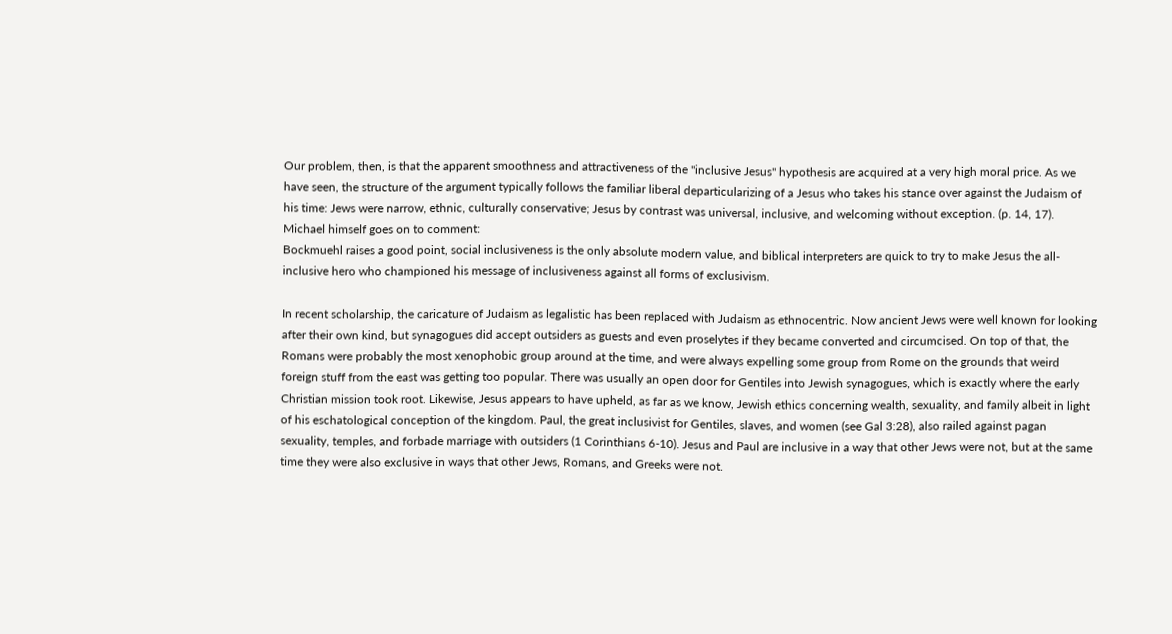Our problem, then, is that the apparent smoothness and attractiveness of the "inclusive Jesus" hypothesis are acquired at a very high moral price. As we have seen, the structure of the argument typically follows the familiar liberal departicularizing of a Jesus who takes his stance over against the Judaism of his time: Jews were narrow, ethnic, culturally conservative; Jesus by contrast was universal, inclusive, and welcoming without exception. (p. 14, 17).
Michael himself goes on to comment:
Bockmuehl raises a good point, social inclusiveness is the only absolute modern value, and biblical interpreters are quick to try to make Jesus the all-inclusive hero who championed his message of inclusiveness against all forms of exclusivism.

In recent scholarship, the caricature of Judaism as legalistic has been replaced with Judaism as ethnocentric. Now ancient Jews were well known for looking after their own kind, but synagogues did accept outsiders as guests and even proselytes if they became converted and circumcised. On top of that, the Romans were probably the most xenophobic group around at the time, and were always expelling some group from Rome on the grounds that weird foreign stuff from the east was getting too popular. There was usually an open door for Gentiles into Jewish synagogues, which is exactly where the early Christian mission took root. Likewise, Jesus appears to have upheld, as far as we know, Jewish ethics concerning wealth, sexuality, and family albeit in light of his eschatological conception of the kingdom. Paul, the great inclusivist for Gentiles, slaves, and women (see Gal 3:28), also railed against pagan sexuality, temples, and forbade marriage with outsiders (1 Corinthians 6-10). Jesus and Paul are inclusive in a way that other Jews were not, but at the same time they were also exclusive in ways that other Jews, Romans, and Greeks were not.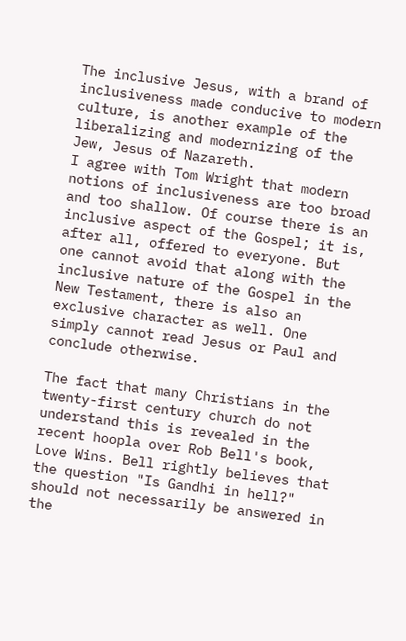The inclusive Jesus, with a brand of inclusiveness made conducive to modern culture, is another example of the liberalizing and modernizing of the Jew, Jesus of Nazareth.
I agree with Tom Wright that modern notions of inclusiveness are too broad and too shallow. Of course there is an inclusive aspect of the Gospel; it is, after all, offered to everyone. But one cannot avoid that along with the inclusive nature of the Gospel in the New Testament, there is also an exclusive character as well. One simply cannot read Jesus or Paul and conclude otherwise.

The fact that many Christians in the twenty-first century church do not understand this is revealed in the recent hoopla over Rob Bell's book, Love Wins. Bell rightly believes that the question "Is Gandhi in hell?" should not necessarily be answered in the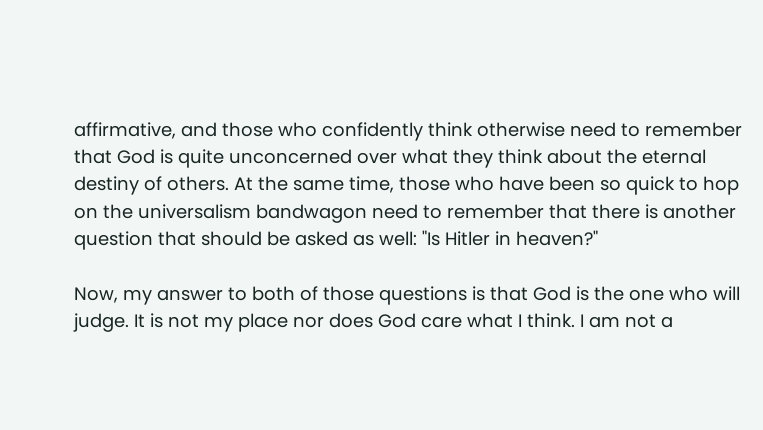affirmative, and those who confidently think otherwise need to remember that God is quite unconcerned over what they think about the eternal destiny of others. At the same time, those who have been so quick to hop on the universalism bandwagon need to remember that there is another question that should be asked as well: "Is Hitler in heaven?"

Now, my answer to both of those questions is that God is the one who will judge. It is not my place nor does God care what I think. I am not a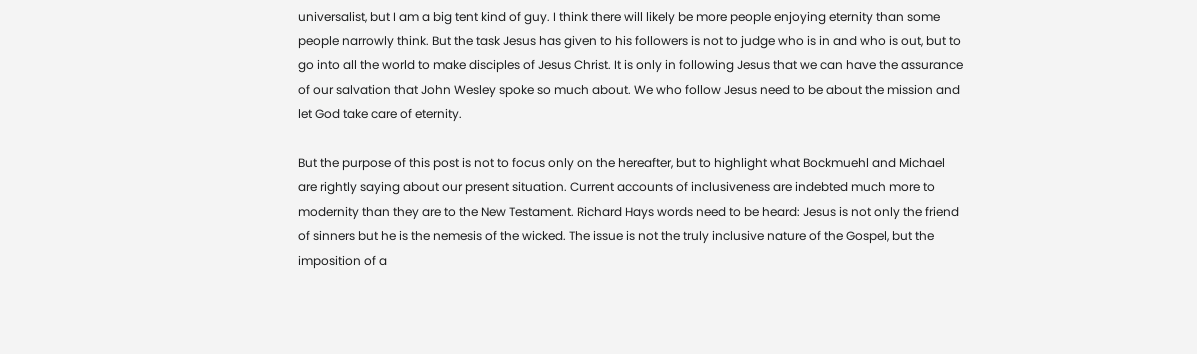universalist, but I am a big tent kind of guy. I think there will likely be more people enjoying eternity than some people narrowly think. But the task Jesus has given to his followers is not to judge who is in and who is out, but to go into all the world to make disciples of Jesus Christ. It is only in following Jesus that we can have the assurance of our salvation that John Wesley spoke so much about. We who follow Jesus need to be about the mission and let God take care of eternity.

But the purpose of this post is not to focus only on the hereafter, but to highlight what Bockmuehl and Michael are rightly saying about our present situation. Current accounts of inclusiveness are indebted much more to modernity than they are to the New Testament. Richard Hays words need to be heard: Jesus is not only the friend of sinners but he is the nemesis of the wicked. The issue is not the truly inclusive nature of the Gospel, but the imposition of a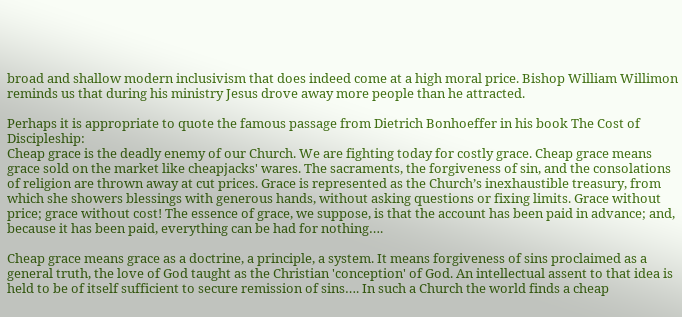broad and shallow modern inclusivism that does indeed come at a high moral price. Bishop William Willimon reminds us that during his ministry Jesus drove away more people than he attracted.

Perhaps it is appropriate to quote the famous passage from Dietrich Bonhoeffer in his book The Cost of Discipleship:
Cheap grace is the deadly enemy of our Church. We are fighting today for costly grace. Cheap grace means grace sold on the market like cheapjacks' wares. The sacraments, the forgiveness of sin, and the consolations of religion are thrown away at cut prices. Grace is represented as the Church’s inexhaustible treasury, from which she showers blessings with generous hands, without asking questions or fixing limits. Grace without price; grace without cost! The essence of grace, we suppose, is that the account has been paid in advance; and, because it has been paid, everything can be had for nothing….

Cheap grace means grace as a doctrine, a principle, a system. It means forgiveness of sins proclaimed as a general truth, the love of God taught as the Christian 'conception' of God. An intellectual assent to that idea is held to be of itself sufficient to secure remission of sins…. In such a Church the world finds a cheap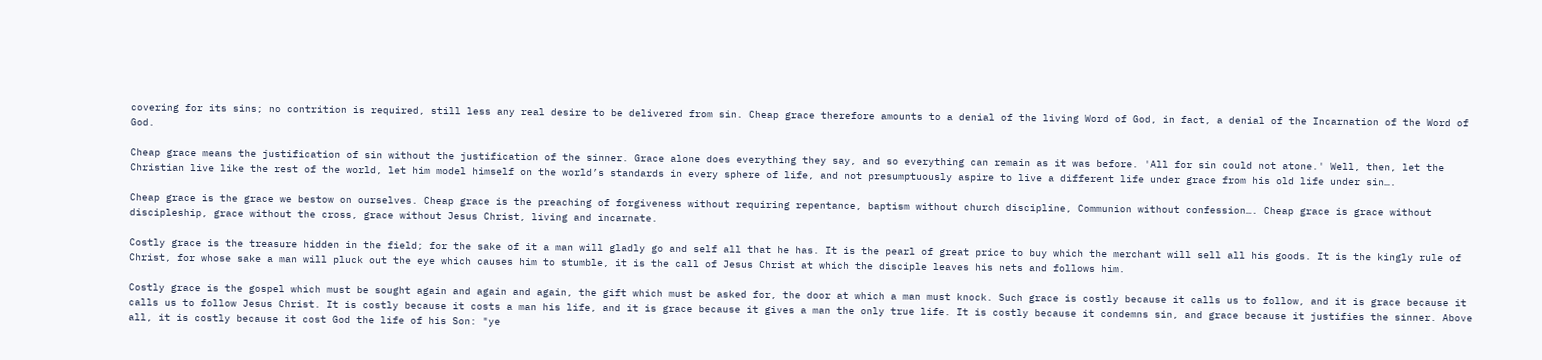covering for its sins; no contrition is required, still less any real desire to be delivered from sin. Cheap grace therefore amounts to a denial of the living Word of God, in fact, a denial of the Incarnation of the Word of God.

Cheap grace means the justification of sin without the justification of the sinner. Grace alone does everything they say, and so everything can remain as it was before. 'All for sin could not atone.' Well, then, let the Christian live like the rest of the world, let him model himself on the world’s standards in every sphere of life, and not presumptuously aspire to live a different life under grace from his old life under sin….

Cheap grace is the grace we bestow on ourselves. Cheap grace is the preaching of forgiveness without requiring repentance, baptism without church discipline, Communion without confession…. Cheap grace is grace without discipleship, grace without the cross, grace without Jesus Christ, living and incarnate.

Costly grace is the treasure hidden in the field; for the sake of it a man will gladly go and self all that he has. It is the pearl of great price to buy which the merchant will sell all his goods. It is the kingly rule of Christ, for whose sake a man will pluck out the eye which causes him to stumble, it is the call of Jesus Christ at which the disciple leaves his nets and follows him.

Costly grace is the gospel which must be sought again and again and again, the gift which must be asked for, the door at which a man must knock. Such grace is costly because it calls us to follow, and it is grace because it calls us to follow Jesus Christ. It is costly because it costs a man his life, and it is grace because it gives a man the only true life. It is costly because it condemns sin, and grace because it justifies the sinner. Above all, it is costly because it cost God the life of his Son: "ye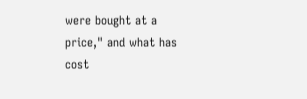were bought at a price," and what has cost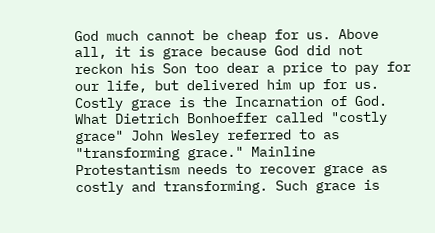God much cannot be cheap for us. Above all, it is grace because God did not reckon his Son too dear a price to pay for our life, but delivered him up for us. Costly grace is the Incarnation of God.
What Dietrich Bonhoeffer called "costly grace" John Wesley referred to as "transforming grace." Mainline Protestantism needs to recover grace as costly and transforming. Such grace is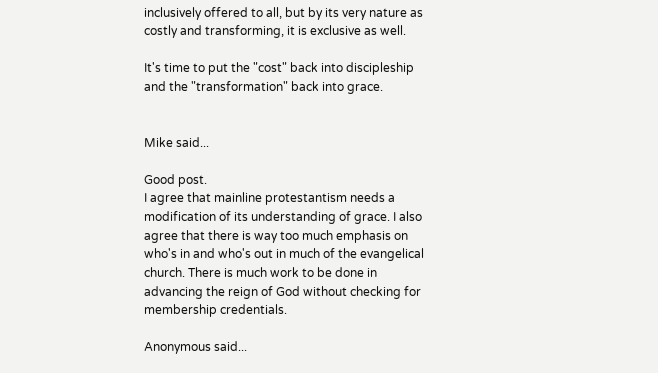inclusively offered to all, but by its very nature as costly and transforming, it is exclusive as well.

It's time to put the "cost" back into discipleship and the "transformation" back into grace.


Mike said...

Good post.
I agree that mainline protestantism needs a modification of its understanding of grace. I also agree that there is way too much emphasis on who's in and who's out in much of the evangelical church. There is much work to be done in advancing the reign of God without checking for membership credentials.

Anonymous said...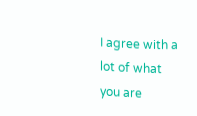I agree with a lot of what you are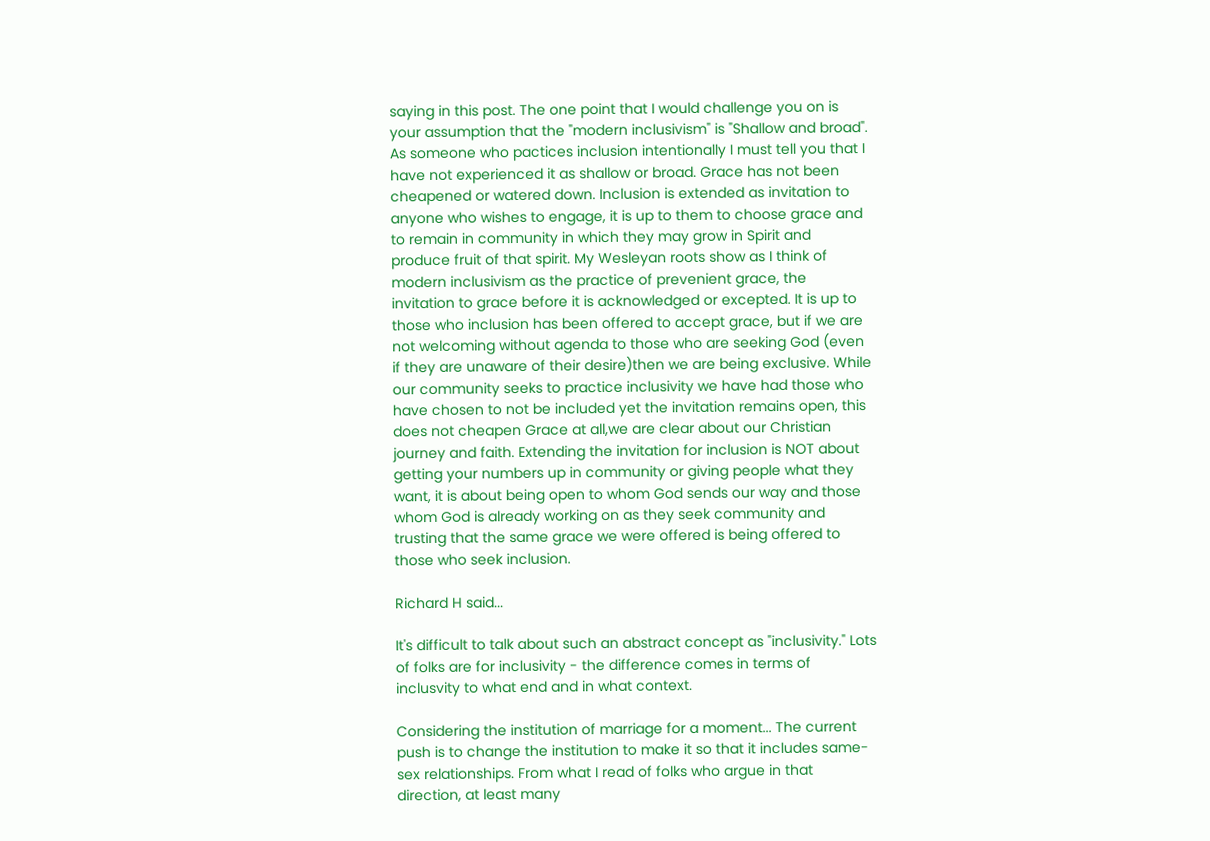saying in this post. The one point that I would challenge you on is your assumption that the "modern inclusivism" is "Shallow and broad". As someone who pactices inclusion intentionally I must tell you that I have not experienced it as shallow or broad. Grace has not been cheapened or watered down. Inclusion is extended as invitation to anyone who wishes to engage, it is up to them to choose grace and to remain in community in which they may grow in Spirit and produce fruit of that spirit. My Wesleyan roots show as I think of modern inclusivism as the practice of prevenient grace, the invitation to grace before it is acknowledged or excepted. It is up to those who inclusion has been offered to accept grace, but if we are not welcoming without agenda to those who are seeking God (even if they are unaware of their desire)then we are being exclusive. While our community seeks to practice inclusivity we have had those who have chosen to not be included yet the invitation remains open, this does not cheapen Grace at all,we are clear about our Christian journey and faith. Extending the invitation for inclusion is NOT about getting your numbers up in community or giving people what they want, it is about being open to whom God sends our way and those whom God is already working on as they seek community and trusting that the same grace we were offered is being offered to those who seek inclusion.

Richard H said...

It's difficult to talk about such an abstract concept as "inclusivity." Lots of folks are for inclusivity - the difference comes in terms of inclusvity to what end and in what context.

Considering the institution of marriage for a moment... The current push is to change the institution to make it so that it includes same-sex relationships. From what I read of folks who argue in that direction, at least many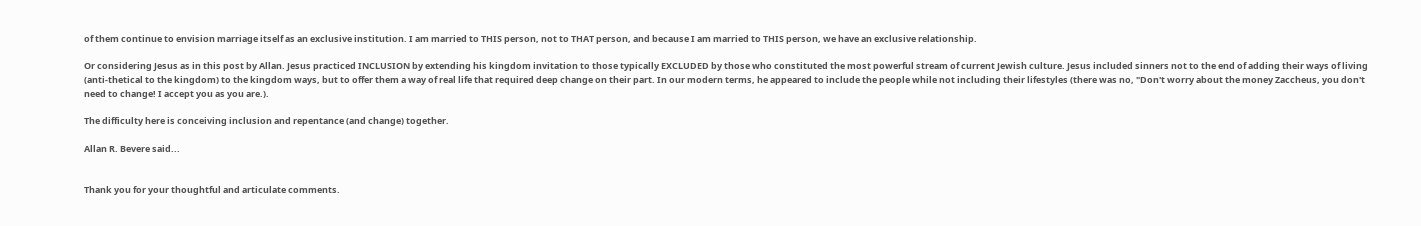of them continue to envision marriage itself as an exclusive institution. I am married to THIS person, not to THAT person, and because I am married to THIS person, we have an exclusive relationship.

Or considering Jesus as in this post by Allan. Jesus practiced INCLUSION by extending his kingdom invitation to those typically EXCLUDED by those who constituted the most powerful stream of current Jewish culture. Jesus included sinners not to the end of adding their ways of living (anti-thetical to the kingdom) to the kingdom ways, but to offer them a way of real life that required deep change on their part. In our modern terms, he appeared to include the people while not including their lifestyles (there was no, "Don't worry about the money Zaccheus, you don't need to change! I accept you as you are.).

The difficulty here is conceiving inclusion and repentance (and change) together.

Allan R. Bevere said...


Thank you for your thoughtful and articulate comments.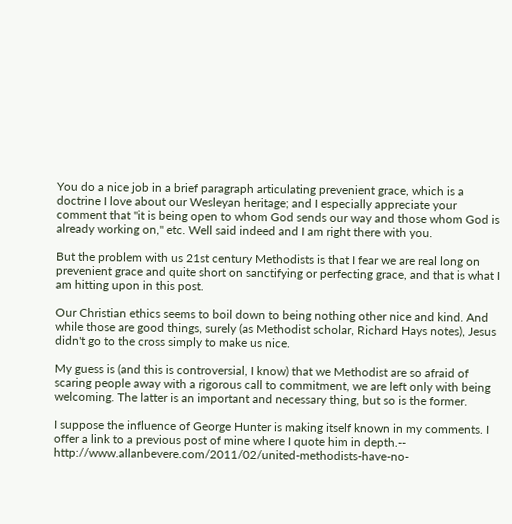You do a nice job in a brief paragraph articulating prevenient grace, which is a doctrine I love about our Wesleyan heritage; and I especially appreciate your comment that "it is being open to whom God sends our way and those whom God is already working on," etc. Well said indeed and I am right there with you.

But the problem with us 21st century Methodists is that I fear we are real long on prevenient grace and quite short on sanctifying or perfecting grace, and that is what I am hitting upon in this post.

Our Christian ethics seems to boil down to being nothing other nice and kind. And while those are good things, surely (as Methodist scholar, Richard Hays notes), Jesus didn't go to the cross simply to make us nice.

My guess is (and this is controversial, I know) that we Methodist are so afraid of scaring people away with a rigorous call to commitment, we are left only with being welcoming. The latter is an important and necessary thing, but so is the former.

I suppose the influence of George Hunter is making itself known in my comments. I offer a link to a previous post of mine where I quote him in depth.-- http://www.allanbevere.com/2011/02/united-methodists-have-no-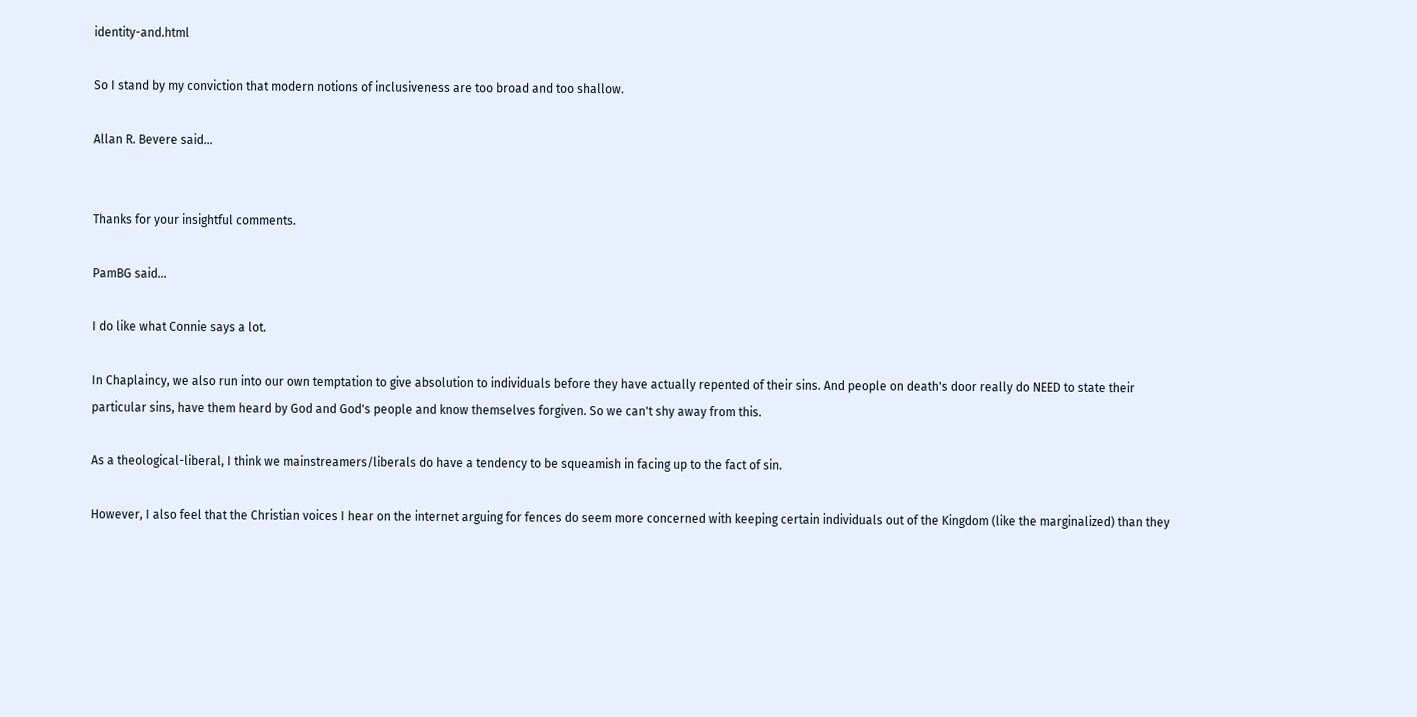identity-and.html

So I stand by my conviction that modern notions of inclusiveness are too broad and too shallow.

Allan R. Bevere said...


Thanks for your insightful comments.

PamBG said...

I do like what Connie says a lot.

In Chaplaincy, we also run into our own temptation to give absolution to individuals before they have actually repented of their sins. And people on death's door really do NEED to state their particular sins, have them heard by God and God's people and know themselves forgiven. So we can't shy away from this.

As a theological-liberal, I think we mainstreamers/liberals do have a tendency to be squeamish in facing up to the fact of sin.

However, I also feel that the Christian voices I hear on the internet arguing for fences do seem more concerned with keeping certain individuals out of the Kingdom (like the marginalized) than they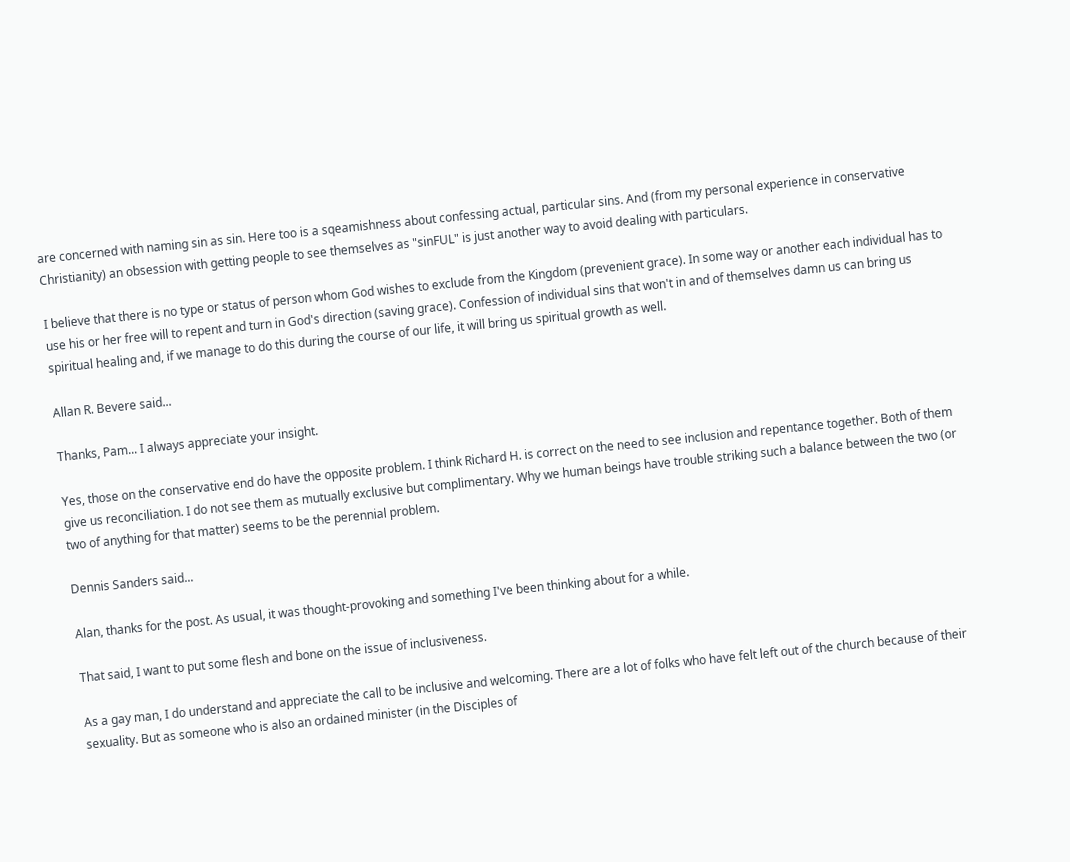are concerned with naming sin as sin. Here too is a sqeamishness about confessing actual, particular sins. And (from my personal experience in conservative Christianity) an obsession with getting people to see themselves as "sinFUL" is just another way to avoid dealing with particulars.

I believe that there is no type or status of person whom God wishes to exclude from the Kingdom (prevenient grace). In some way or another each individual has to use his or her free will to repent and turn in God's direction (saving grace). Confession of individual sins that won't in and of themselves damn us can bring us spiritual healing and, if we manage to do this during the course of our life, it will bring us spiritual growth as well.

Allan R. Bevere said...

Thanks, Pam... I always appreciate your insight.

Yes, those on the conservative end do have the opposite problem. I think Richard H. is correct on the need to see inclusion and repentance together. Both of them give us reconciliation. I do not see them as mutually exclusive but complimentary. Why we human beings have trouble striking such a balance between the two (or two of anything for that matter) seems to be the perennial problem.

Dennis Sanders said...

Alan, thanks for the post. As usual, it was thought-provoking and something I've been thinking about for a while.

That said, I want to put some flesh and bone on the issue of inclusiveness.

As a gay man, I do understand and appreciate the call to be inclusive and welcoming. There are a lot of folks who have felt left out of the church because of their sexuality. But as someone who is also an ordained minister (in the Disciples of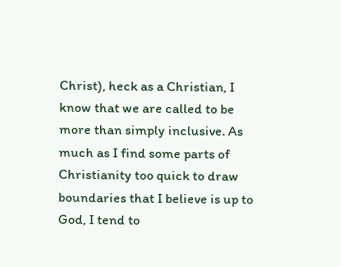Christ), heck as a Christian, I know that we are called to be more than simply inclusive. As much as I find some parts of Christianity too quick to draw boundaries that I believe is up to God, I tend to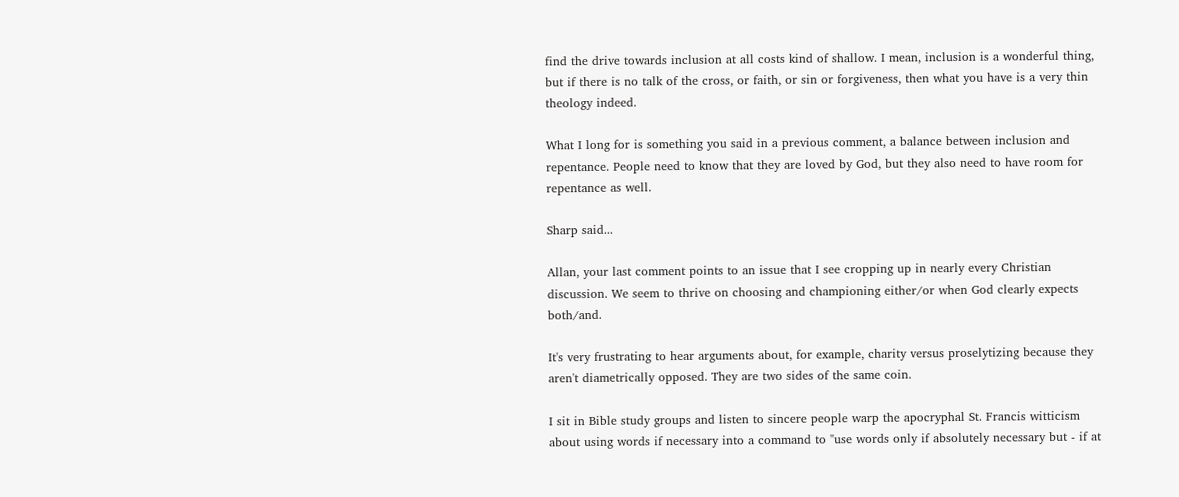find the drive towards inclusion at all costs kind of shallow. I mean, inclusion is a wonderful thing, but if there is no talk of the cross, or faith, or sin or forgiveness, then what you have is a very thin theology indeed.

What I long for is something you said in a previous comment, a balance between inclusion and repentance. People need to know that they are loved by God, but they also need to have room for repentance as well.

Sharp said...

Allan, your last comment points to an issue that I see cropping up in nearly every Christian discussion. We seem to thrive on choosing and championing either/or when God clearly expects both/and.

It's very frustrating to hear arguments about, for example, charity versus proselytizing because they aren't diametrically opposed. They are two sides of the same coin.

I sit in Bible study groups and listen to sincere people warp the apocryphal St. Francis witticism about using words if necessary into a command to "use words only if absolutely necessary but - if at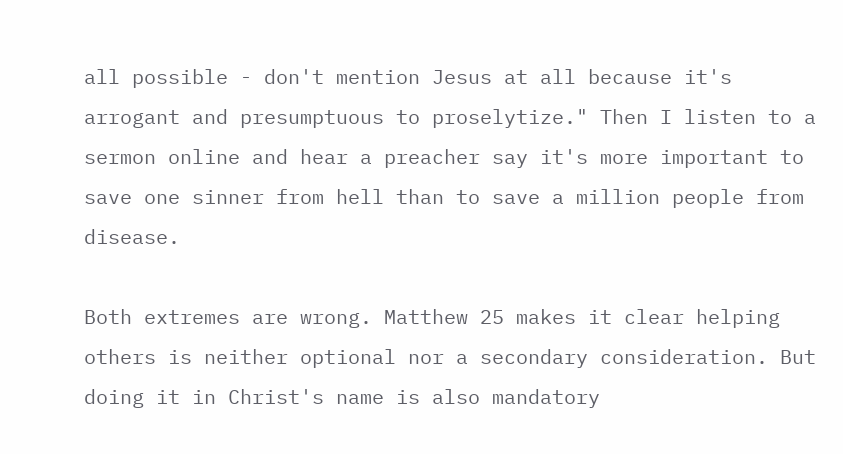all possible - don't mention Jesus at all because it's arrogant and presumptuous to proselytize." Then I listen to a sermon online and hear a preacher say it's more important to save one sinner from hell than to save a million people from disease.

Both extremes are wrong. Matthew 25 makes it clear helping others is neither optional nor a secondary consideration. But doing it in Christ's name is also mandatory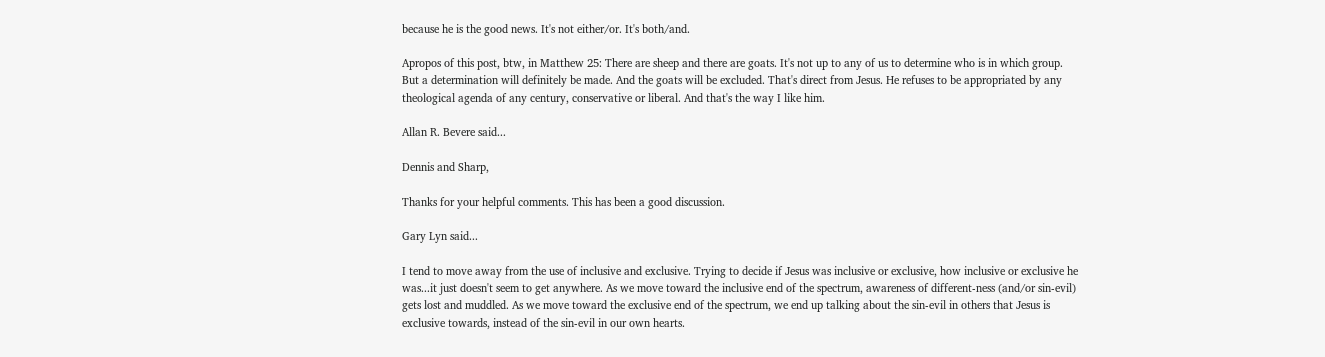because he is the good news. It's not either/or. It's both/and.

Apropos of this post, btw, in Matthew 25: There are sheep and there are goats. It's not up to any of us to determine who is in which group. But a determination will definitely be made. And the goats will be excluded. That's direct from Jesus. He refuses to be appropriated by any theological agenda of any century, conservative or liberal. And that's the way I like him.

Allan R. Bevere said...

Dennis and Sharp,

Thanks for your helpful comments. This has been a good discussion.

Gary Lyn said...

I tend to move away from the use of inclusive and exclusive. Trying to decide if Jesus was inclusive or exclusive, how inclusive or exclusive he was...it just doesn't seem to get anywhere. As we move toward the inclusive end of the spectrum, awareness of different-ness (and/or sin-evil) gets lost and muddled. As we move toward the exclusive end of the spectrum, we end up talking about the sin-evil in others that Jesus is exclusive towards, instead of the sin-evil in our own hearts.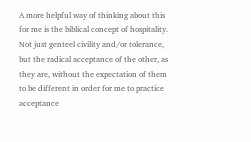A more helpful way of thinking about this for me is the biblical concept of hospitality. Not just genteel civility and/or tolerance, but the radical acceptance of the other, as they are, without the expectation of them to be different in order for me to practice acceptance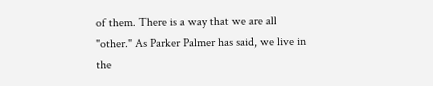of them. There is a way that we are all "other." As Parker Palmer has said, we live in the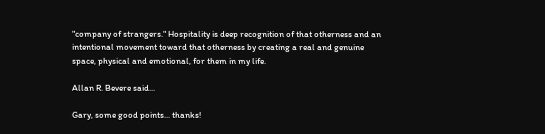"company of strangers." Hospitality is deep recognition of that otherness and an intentional movement toward that otherness by creating a real and genuine space, physical and emotional, for them in my life.

Allan R. Bevere said...

Gary, some good points... thanks!